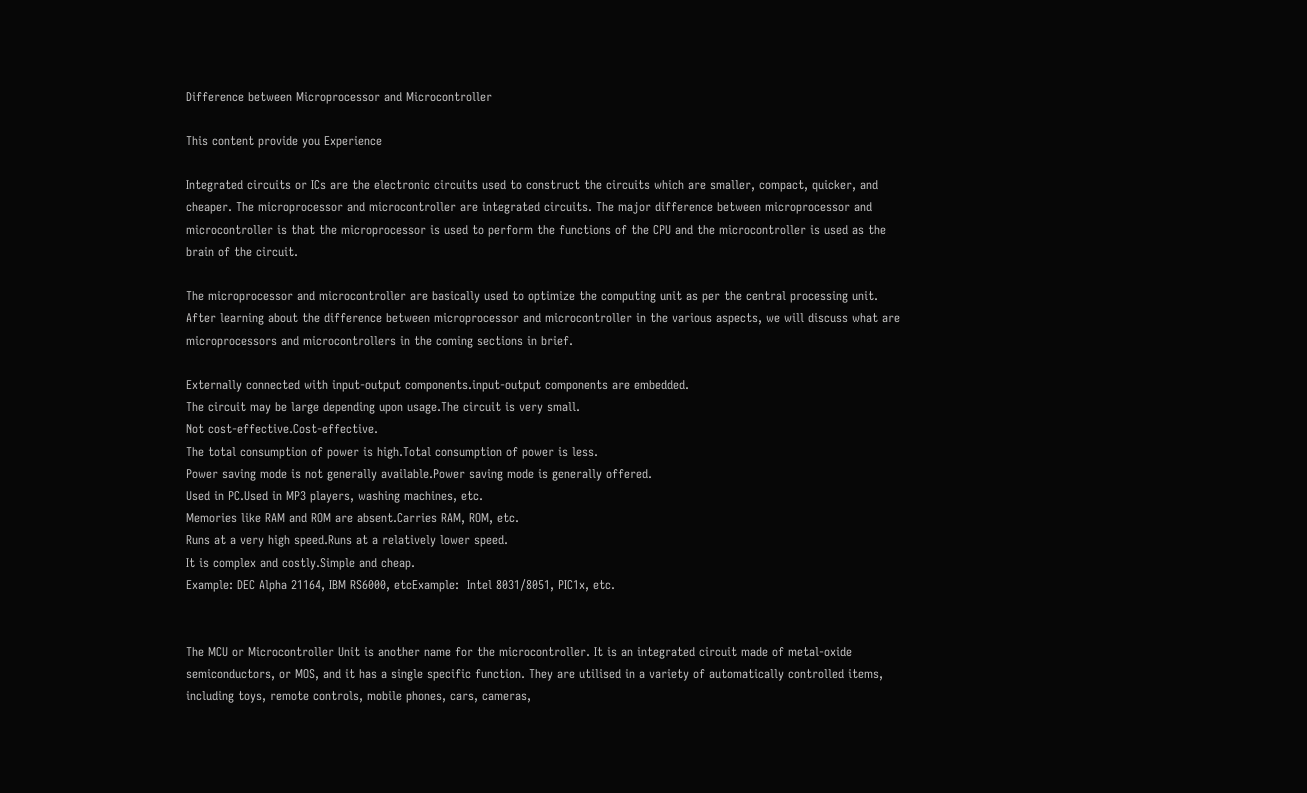Difference between Microprocessor and Microcontroller

This content provide you Experience

Integrated circuits or ICs are the electronic circuits used to construct the circuits which are smaller, compact, quicker, and cheaper. The microprocessor and microcontroller are integrated circuits. The major difference between microprocessor and microcontroller is that the microprocessor is used to perform the functions of the CPU and the microcontroller is used as the brain of the circuit.

The microprocessor and microcontroller are basically used to optimize the computing unit as per the central processing unit. After learning about the difference between microprocessor and microcontroller in the various aspects, we will discuss what are microprocessors and microcontrollers in the coming sections in brief.

Externally connected with input-output components.input-output components are embedded.
The circuit may be large depending upon usage.The circuit is very small.
Not cost-effective.Cost-effective.
The total consumption of power is high.Total consumption of power is less.
Power saving mode is not generally available.Power saving mode is generally offered.
Used in PC.Used in MP3 players, washing machines, etc.
Memories like RAM and ROM are absent.Carries RAM, ROM, etc.
Runs at a very high speed.Runs at a relatively lower speed.
It is complex and costly.Simple and cheap.
Example: DEC Alpha 21164, IBM RS6000, etcExample:  Intel 8031/8051, PIC1x, etc.


The MCU or Microcontroller Unit is another name for the microcontroller. It is an integrated circuit made of metal-oxide semiconductors, or MOS, and it has a single specific function. They are utilised in a variety of automatically controlled items, including toys, remote controls, mobile phones, cars, cameras,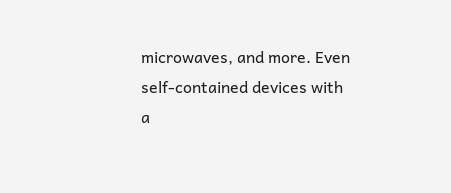microwaves, and more. Even self-contained devices with a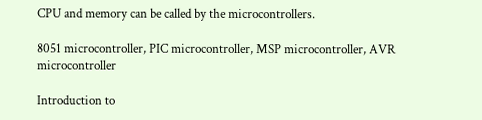CPU and memory can be called by the microcontrollers.

8051 microcontroller, PIC microcontroller, MSP microcontroller, AVR microcontroller

Introduction to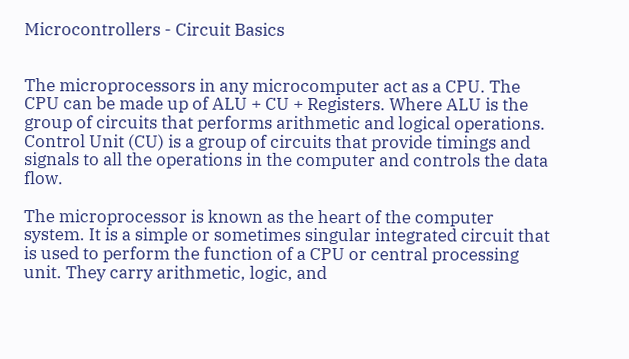Microcontrollers - Circuit Basics


The microprocessors in any microcomputer act as a CPU. The CPU can be made up of ALU + CU + Registers. Where ALU is the group of circuits that performs arithmetic and logical operations. Control Unit (CU) is a group of circuits that provide timings and signals to all the operations in the computer and controls the data flow.

The microprocessor is known as the heart of the computer system. It is a simple or sometimes singular integrated circuit that is used to perform the function of a CPU or central processing unit. They carry arithmetic, logic, and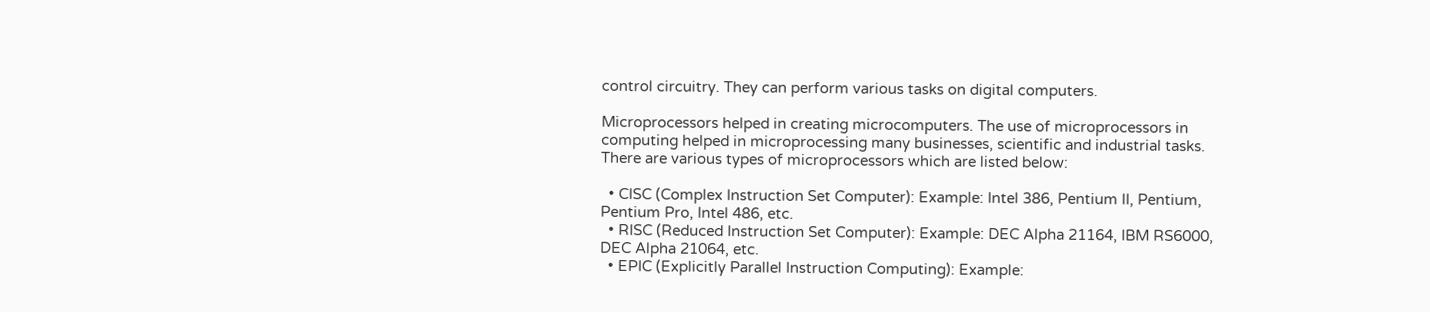control circuitry. They can perform various tasks on digital computers.

Microprocessors helped in creating microcomputers. The use of microprocessors in computing helped in microprocessing many businesses, scientific and industrial tasks. There are various types of microprocessors which are listed below:

  • CISC (Complex Instruction Set Computer): Example: Intel 386, Pentium II, Pentium, Pentium Pro, Intel 486, etc.
  • RISC (Reduced Instruction Set Computer): Example: DEC Alpha 21164, IBM RS6000, DEC Alpha 21064, etc.
  • EPIC (Explicitly Parallel Instruction Computing): Example: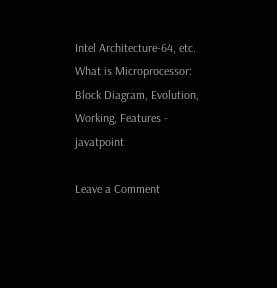Intel Architecture-64, etc.
What is Microprocessor: Block Diagram, Evolution, Working, Features -  javatpoint

Leave a Comment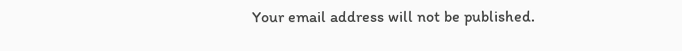Your email address will not be published.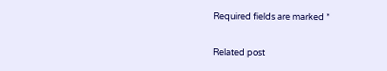Required fields are marked *

Related post